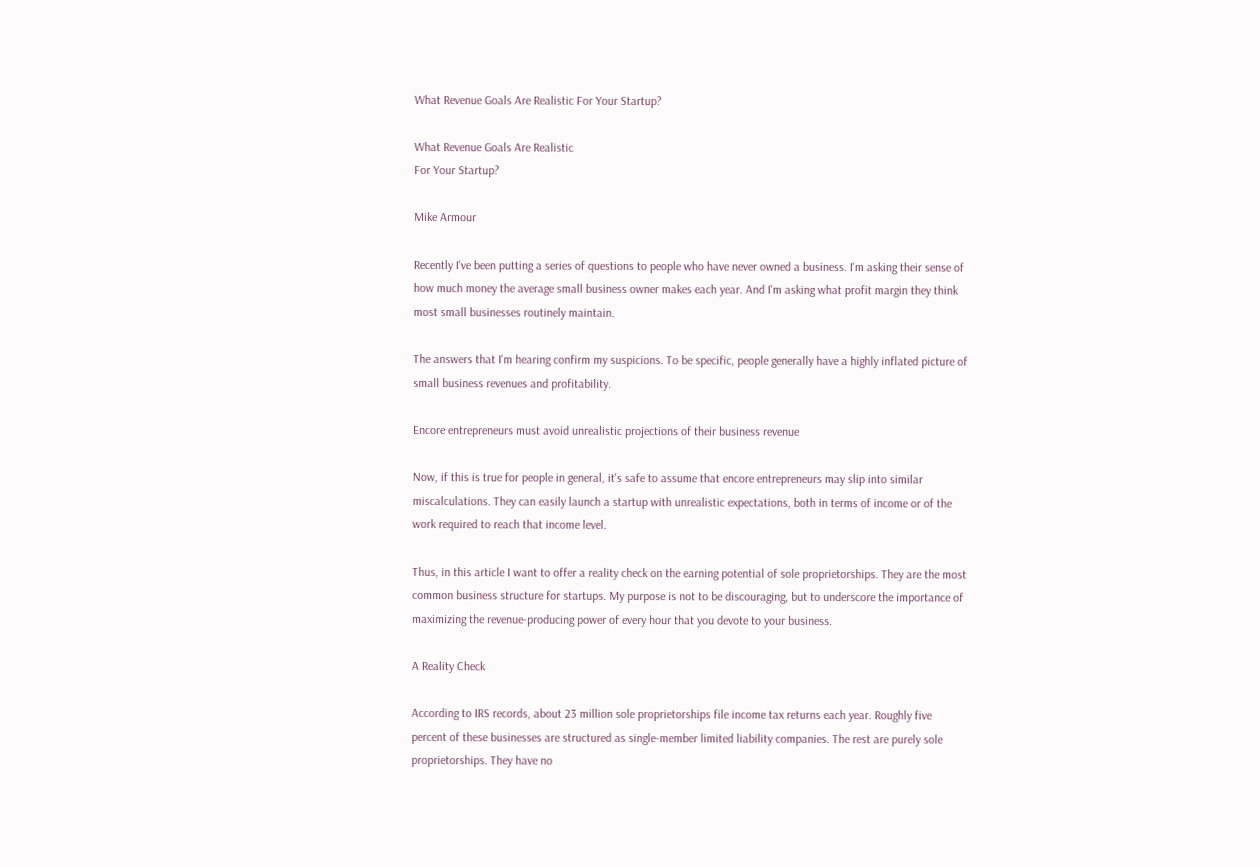What Revenue Goals Are Realistic For Your Startup?

What Revenue Goals Are Realistic
For Your Startup?

Mike Armour

Recently I've been putting a series of questions to people who have never owned a business. I'm asking their sense of how much money the average small business owner makes each year. And I'm asking what profit margin they think most small businesses routinely maintain.

The answers that I'm hearing confirm my suspicions. To be specific, people generally have a highly inflated picture of small business revenues and profitability.

Encore entrepreneurs must avoid unrealistic projections of their business revenue

Now, if this is true for people in general, it's safe to assume that encore entrepreneurs may slip into similar miscalculations. They can easily launch a startup with unrealistic expectations, both in terms of income or of the work required to reach that income level.

Thus, in this article I want to offer a reality check on the earning potential of sole proprietorships. They are the most common business structure for startups. My purpose is not to be discouraging, but to underscore the importance of maximizing the revenue-producing power of every hour that you devote to your business.

A Reality Check

According to IRS records, about 23 million sole proprietorships file income tax returns each year. Roughly five percent of these businesses are structured as single-member limited liability companies. The rest are purely sole proprietorships. They have no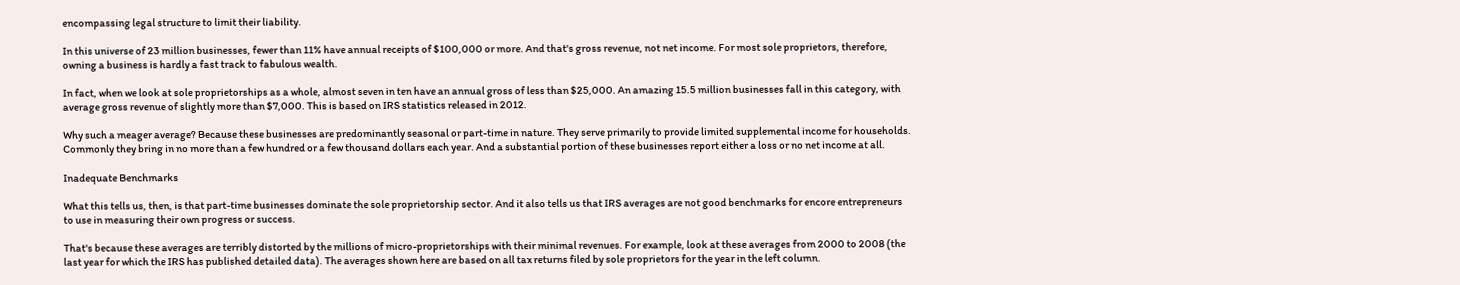encompassing legal structure to limit their liability.

In this universe of 23 million businesses, fewer than 11% have annual receipts of $100,000 or more. And that's gross revenue, not net income. For most sole proprietors, therefore, owning a business is hardly a fast track to fabulous wealth.

In fact, when we look at sole proprietorships as a whole, almost seven in ten have an annual gross of less than $25,000. An amazing 15.5 million businesses fall in this category, with average gross revenue of slightly more than $7,000. This is based on IRS statistics released in 2012.

Why such a meager average? Because these businesses are predominantly seasonal or part-time in nature. They serve primarily to provide limited supplemental income for households. Commonly they bring in no more than a few hundred or a few thousand dollars each year. And a substantial portion of these businesses report either a loss or no net income at all.

Inadequate Benchmarks

What this tells us, then, is that part-time businesses dominate the sole proprietorship sector. And it also tells us that IRS averages are not good benchmarks for encore entrepreneurs to use in measuring their own progress or success.

That's because these averages are terribly distorted by the millions of micro-proprietorships with their minimal revenues. For example, look at these averages from 2000 to 2008 (the last year for which the IRS has published detailed data). The averages shown here are based on all tax returns filed by sole proprietors for the year in the left column.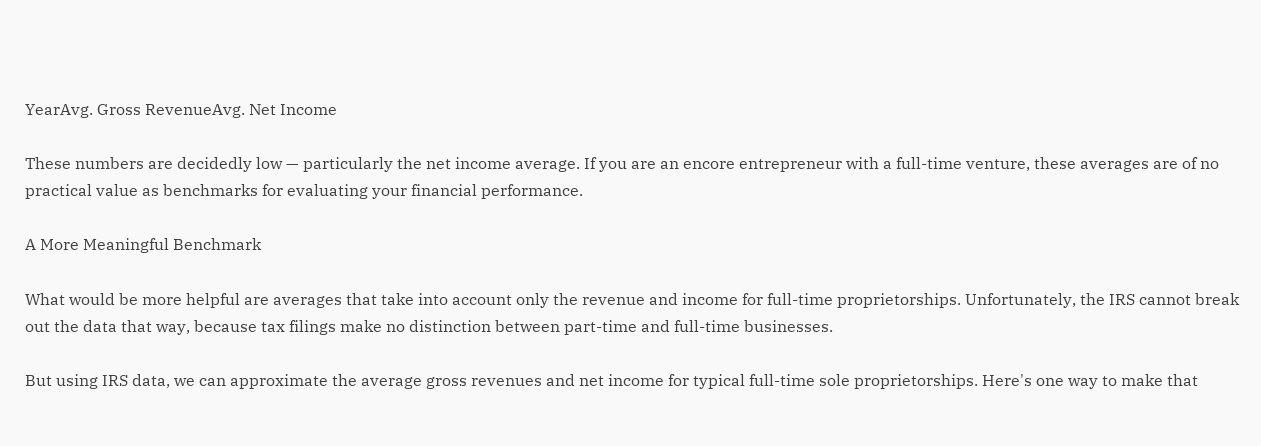YearAvg. Gross RevenueAvg. Net Income

These numbers are decidedly low — particularly the net income average. If you are an encore entrepreneur with a full-time venture, these averages are of no practical value as benchmarks for evaluating your financial performance.

A More Meaningful Benchmark

What would be more helpful are averages that take into account only the revenue and income for full-time proprietorships. Unfortunately, the IRS cannot break out the data that way, because tax filings make no distinction between part-time and full-time businesses.

But using IRS data, we can approximate the average gross revenues and net income for typical full-time sole proprietorships. Here's one way to make that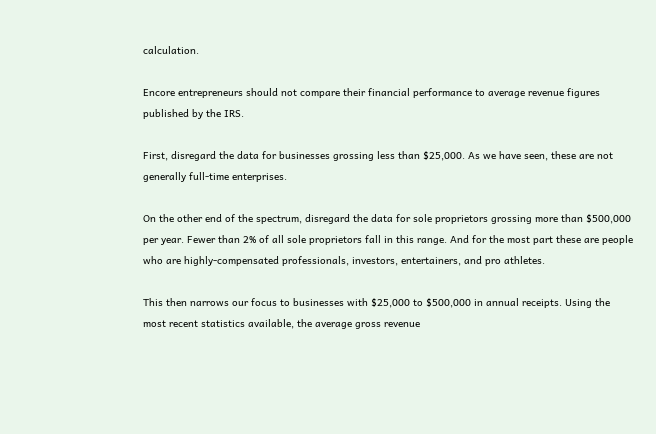calculation.

Encore entrepreneurs should not compare their financial performance to average revenue figures published by the IRS.

First, disregard the data for businesses grossing less than $25,000. As we have seen, these are not generally full-time enterprises.

On the other end of the spectrum, disregard the data for sole proprietors grossing more than $500,000 per year. Fewer than 2% of all sole proprietors fall in this range. And for the most part these are people who are highly-compensated professionals, investors, entertainers, and pro athletes.

This then narrows our focus to businesses with $25,000 to $500,000 in annual receipts. Using the most recent statistics available, the average gross revenue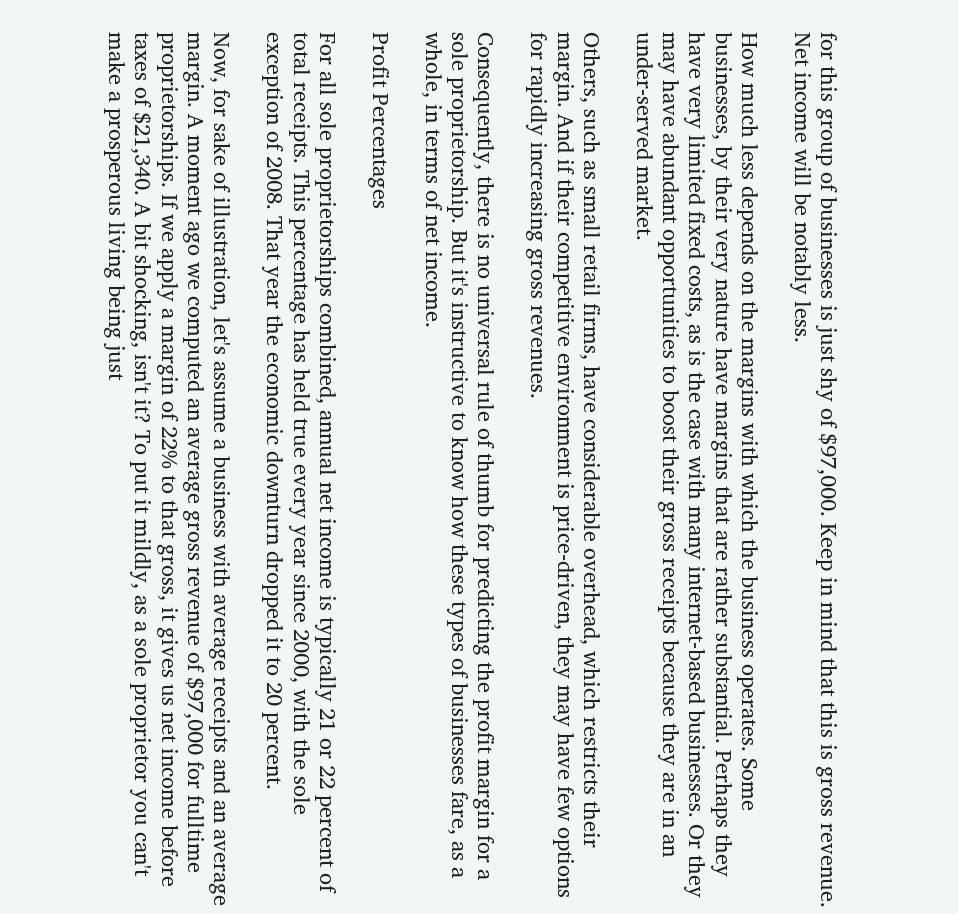for this group of businesses is just shy of $97,000. Keep in mind that this is gross revenue. Net income will be notably less.

How much less depends on the margins with which the business operates. Some businesses, by their very nature have margins that are rather substantial. Perhaps they have very limited fixed costs, as is the case with many internet-based businesses. Or they may have abundant opportunities to boost their gross receipts because they are in an under-served market.

Others, such as small retail firms, have considerable overhead, which restricts their margin. And if their competitive environment is price-driven, they may have few options for rapidly increasing gross revenues.

Consequently, there is no universal rule of thumb for predicting the profit margin for a sole proprietorship. But it's instructive to know how these types of businesses fare, as a whole, in terms of net income.

Profit Percentages

For all sole proprietorships combined, annual net income is typically 21 or 22 percent of total receipts. This percentage has held true every year since 2000, with the sole exception of 2008. That year the economic downturn dropped it to 20 percent.

Now, for sake of illustration, let's assume a business with average receipts and an average margin. A moment ago we computed an average gross revenue of $97,000 for fulltime proprietorships. If we apply a margin of 22% to that gross, it gives us net income before taxes of $21,340. A bit shocking, isn't it? To put it mildly, as a sole proprietor you can't make a prosperous living being just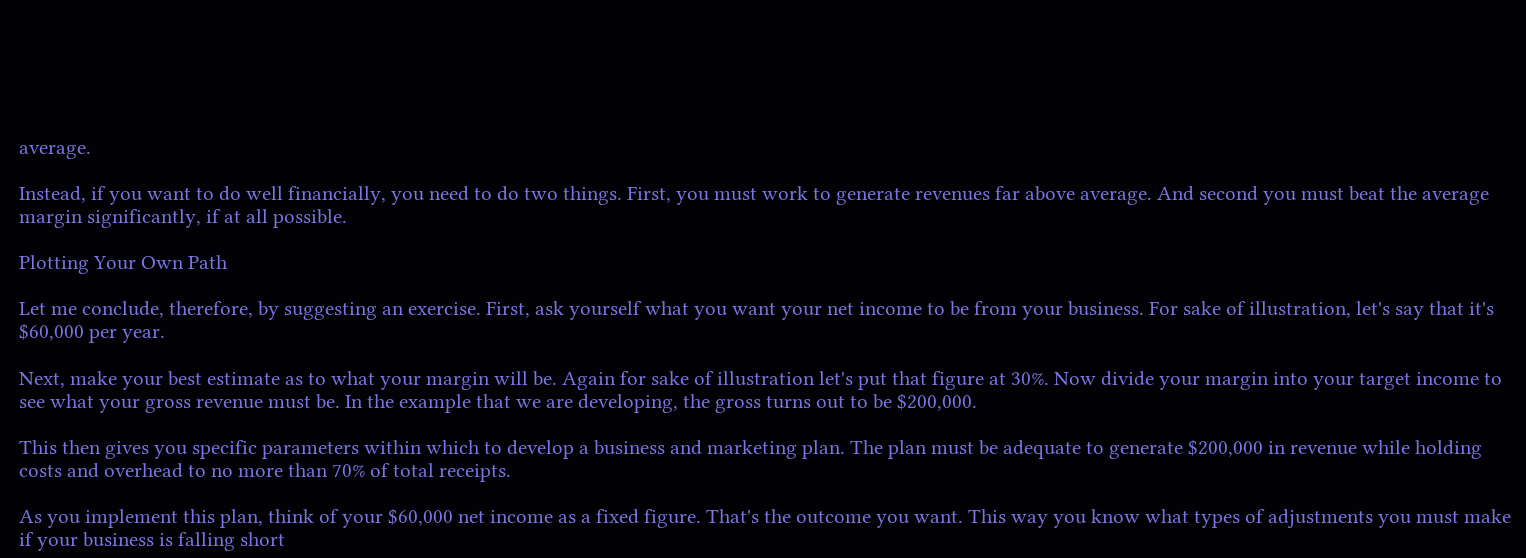average.

Instead, if you want to do well financially, you need to do two things. First, you must work to generate revenues far above average. And second you must beat the average margin significantly, if at all possible.

Plotting Your Own Path

Let me conclude, therefore, by suggesting an exercise. First, ask yourself what you want your net income to be from your business. For sake of illustration, let's say that it's $60,000 per year.

Next, make your best estimate as to what your margin will be. Again for sake of illustration let's put that figure at 30%. Now divide your margin into your target income to see what your gross revenue must be. In the example that we are developing, the gross turns out to be $200,000.

This then gives you specific parameters within which to develop a business and marketing plan. The plan must be adequate to generate $200,000 in revenue while holding costs and overhead to no more than 70% of total receipts.

As you implement this plan, think of your $60,000 net income as a fixed figure. That's the outcome you want. This way you know what types of adjustments you must make if your business is falling short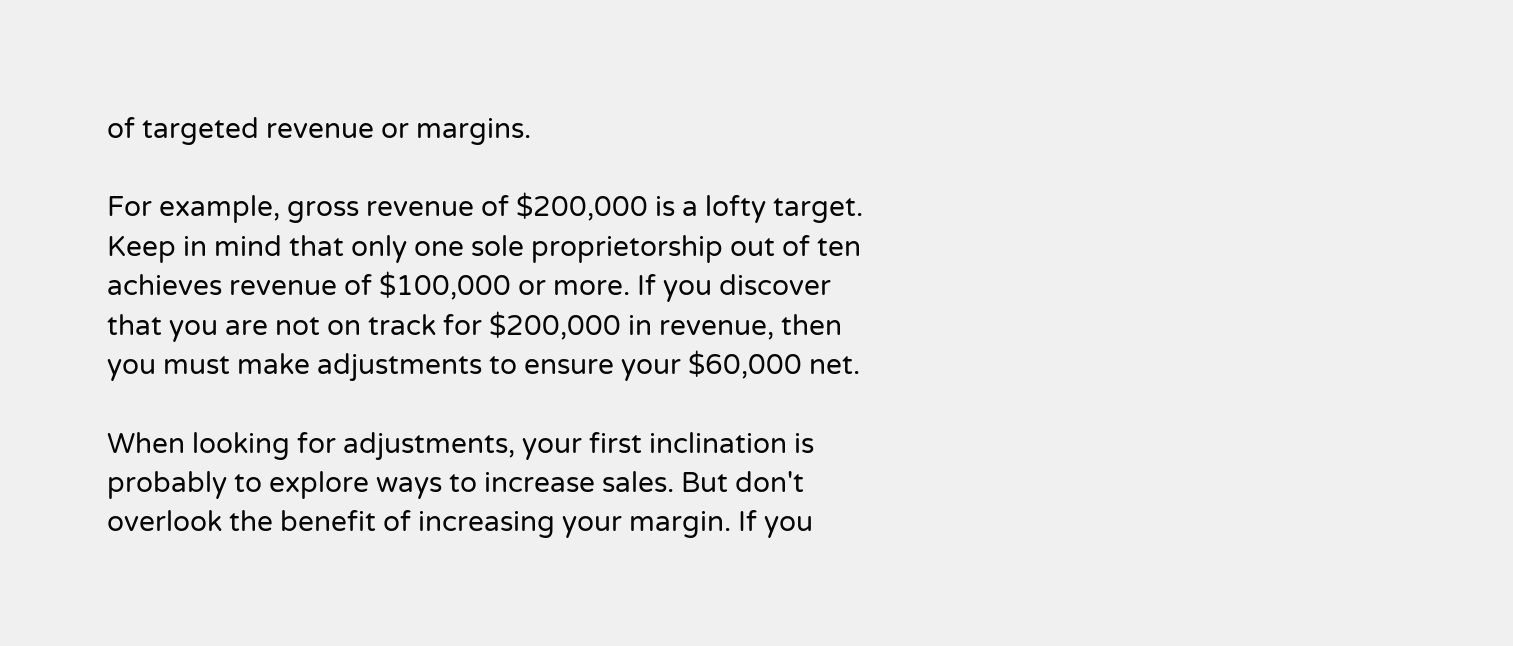of targeted revenue or margins.

For example, gross revenue of $200,000 is a lofty target. Keep in mind that only one sole proprietorship out of ten achieves revenue of $100,000 or more. If you discover that you are not on track for $200,000 in revenue, then you must make adjustments to ensure your $60,000 net.

When looking for adjustments, your first inclination is probably to explore ways to increase sales. But don't overlook the benefit of increasing your margin. If you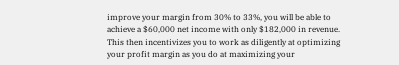improve your margin from 30% to 33%, you will be able to achieve a $60,000 net income with only $182,000 in revenue. This then incentivizes you to work as diligently at optimizing your profit margin as you do at maximizing your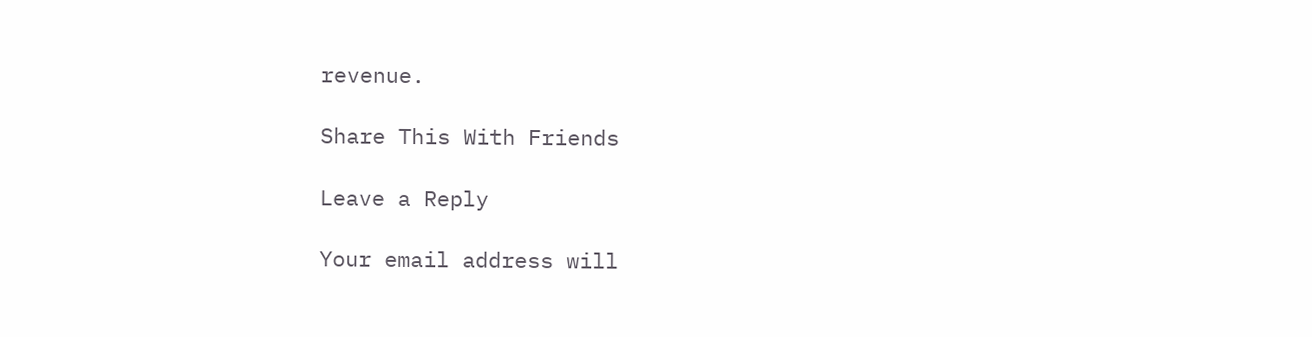revenue.

Share This With Friends

Leave a Reply

Your email address will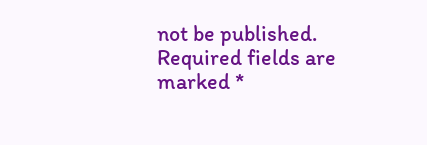not be published. Required fields are marked *